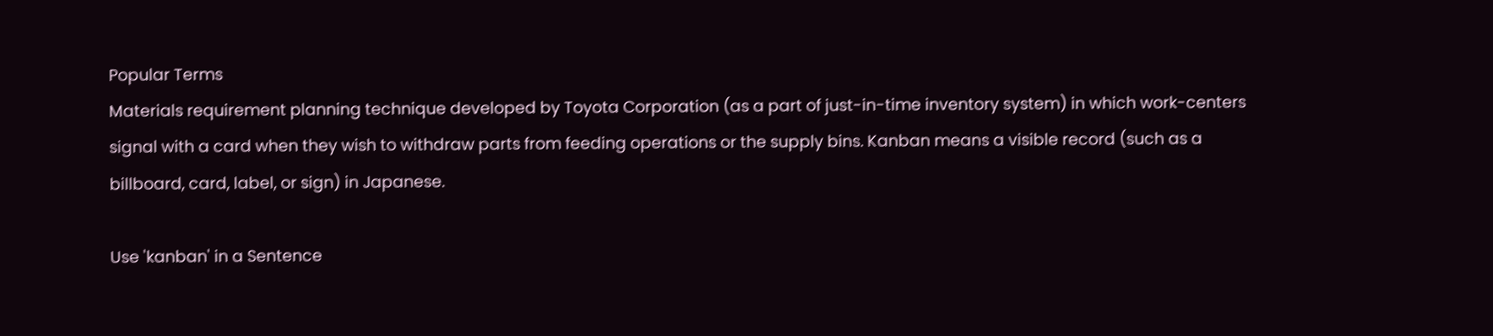Popular Terms
Materials requirement planning technique developed by Toyota Corporation (as a part of just-in-time inventory system) in which work-centers signal with a card when they wish to withdraw parts from feeding operations or the supply bins. Kanban means a visible record (such as a billboard, card, label, or sign) in Japanese.

Use 'kanban' in a Sentence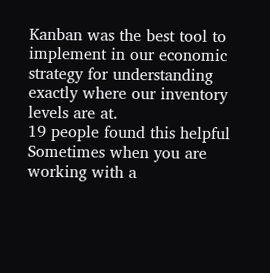Kanban was the best tool to implement in our economic strategy for understanding exactly where our inventory levels are at.
19 people found this helpful
Sometimes when you are working with a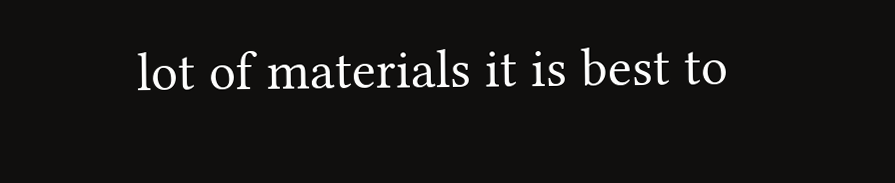lot of materials it is best to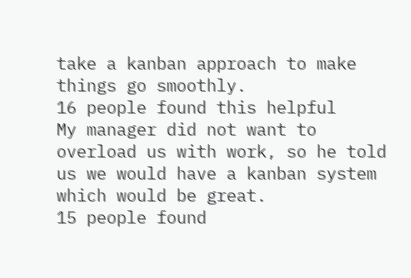take a kanban approach to make things go smoothly.
16 people found this helpful
My manager did not want to overload us with work, so he told us we would have a kanban system which would be great.
15 people found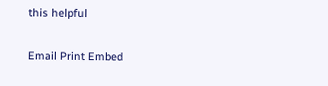this helpful

Email Print Embed